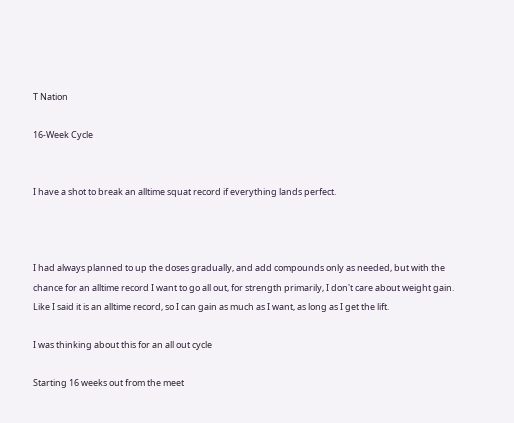T Nation

16-Week Cycle


I have a shot to break an alltime squat record if everything lands perfect.



I had always planned to up the doses gradually, and add compounds only as needed, but with the chance for an alltime record I want to go all out, for strength primarily, I don't care about weight gain. Like I said it is an alltime record, so I can gain as much as I want, as long as I get the lift.

I was thinking about this for an all out cycle

Starting 16 weeks out from the meet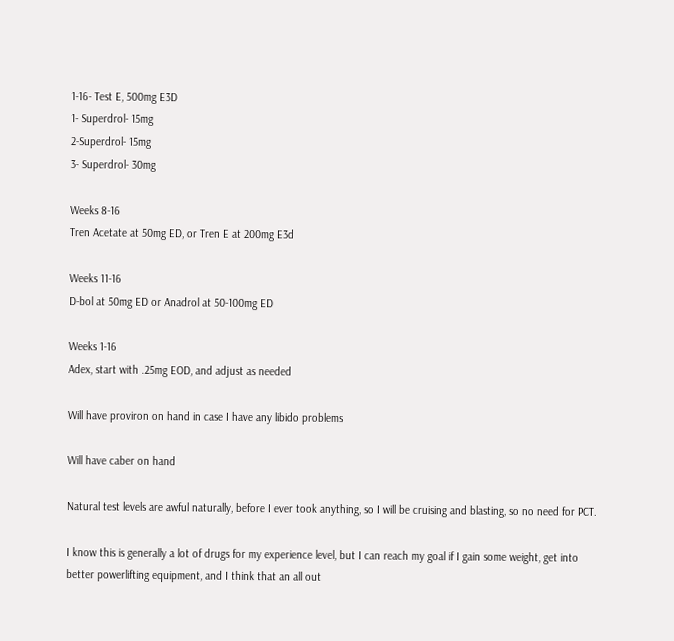1-16- Test E, 500mg E3D
1- Superdrol- 15mg
2-Superdrol- 15mg
3- Superdrol- 30mg

Weeks 8-16
Tren Acetate at 50mg ED, or Tren E at 200mg E3d

Weeks 11-16
D-bol at 50mg ED or Anadrol at 50-100mg ED

Weeks 1-16
Adex, start with .25mg EOD, and adjust as needed

Will have proviron on hand in case I have any libido problems

Will have caber on hand

Natural test levels are awful naturally, before I ever took anything, so I will be cruising and blasting, so no need for PCT.

I know this is generally a lot of drugs for my experience level, but I can reach my goal if I gain some weight, get into better powerlifting equipment, and I think that an all out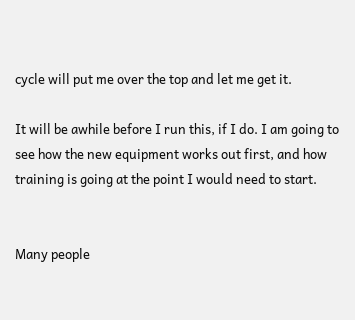cycle will put me over the top and let me get it.

It will be awhile before I run this, if I do. I am going to see how the new equipment works out first, and how training is going at the point I would need to start.


Many people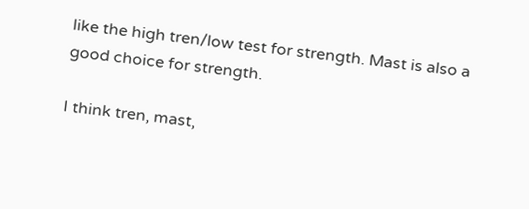like the high tren/low test for strength. Mast is also a good choice for strength.

I think tren, mast,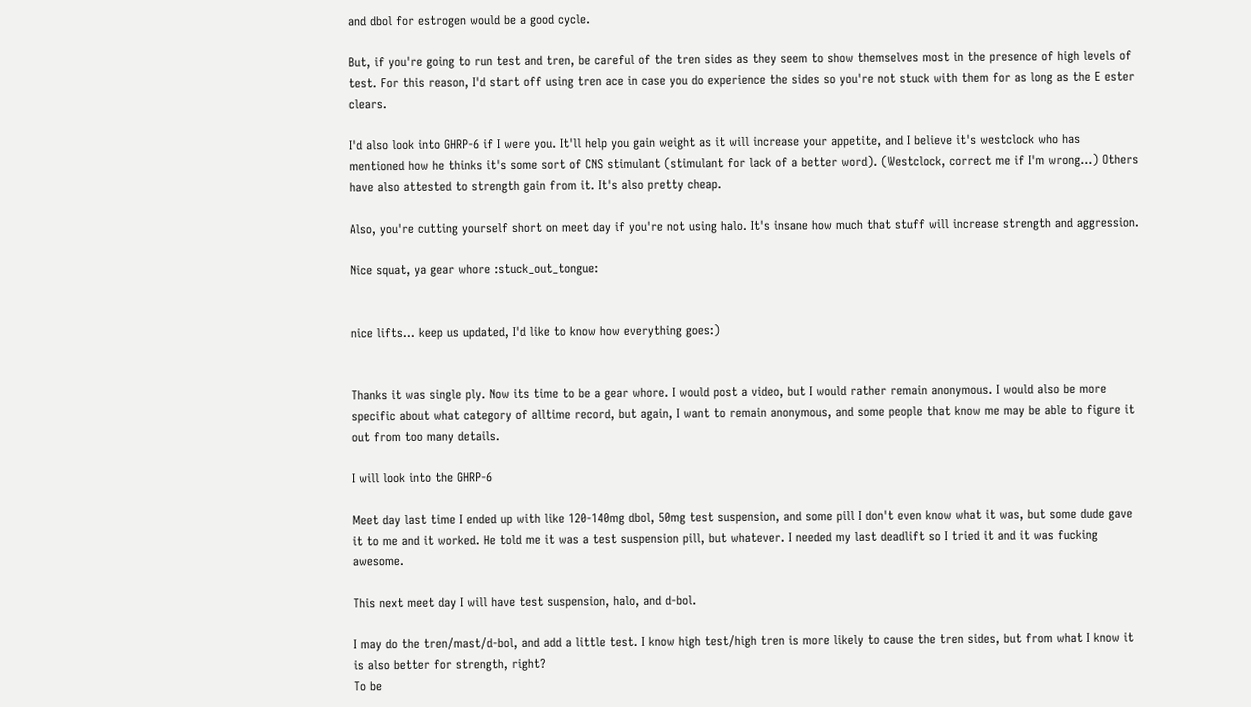and dbol for estrogen would be a good cycle.

But, if you're going to run test and tren, be careful of the tren sides as they seem to show themselves most in the presence of high levels of test. For this reason, I'd start off using tren ace in case you do experience the sides so you're not stuck with them for as long as the E ester clears.

I'd also look into GHRP-6 if I were you. It'll help you gain weight as it will increase your appetite, and I believe it's westclock who has mentioned how he thinks it's some sort of CNS stimulant (stimulant for lack of a better word). (Westclock, correct me if I'm wrong...) Others have also attested to strength gain from it. It's also pretty cheap.

Also, you're cutting yourself short on meet day if you're not using halo. It's insane how much that stuff will increase strength and aggression.

Nice squat, ya gear whore :stuck_out_tongue:


nice lifts... keep us updated, I'd like to know how everything goes:)


Thanks it was single ply. Now its time to be a gear whore. I would post a video, but I would rather remain anonymous. I would also be more specific about what category of alltime record, but again, I want to remain anonymous, and some people that know me may be able to figure it out from too many details.

I will look into the GHRP-6

Meet day last time I ended up with like 120-140mg dbol, 50mg test suspension, and some pill I don't even know what it was, but some dude gave it to me and it worked. He told me it was a test suspension pill, but whatever. I needed my last deadlift so I tried it and it was fucking awesome.

This next meet day I will have test suspension, halo, and d-bol.

I may do the tren/mast/d-bol, and add a little test. I know high test/high tren is more likely to cause the tren sides, but from what I know it is also better for strength, right?
To be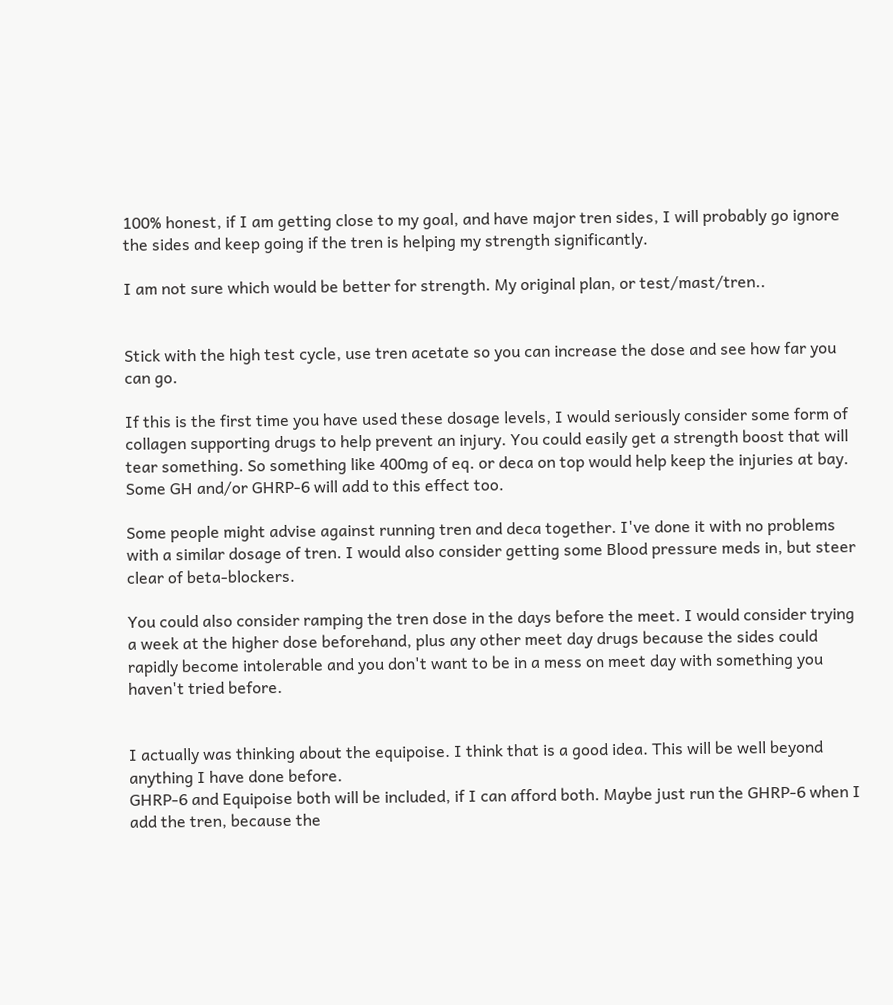100% honest, if I am getting close to my goal, and have major tren sides, I will probably go ignore the sides and keep going if the tren is helping my strength significantly.

I am not sure which would be better for strength. My original plan, or test/mast/tren..


Stick with the high test cycle, use tren acetate so you can increase the dose and see how far you can go.

If this is the first time you have used these dosage levels, I would seriously consider some form of collagen supporting drugs to help prevent an injury. You could easily get a strength boost that will tear something. So something like 400mg of eq. or deca on top would help keep the injuries at bay. Some GH and/or GHRP-6 will add to this effect too.

Some people might advise against running tren and deca together. I've done it with no problems with a similar dosage of tren. I would also consider getting some Blood pressure meds in, but steer clear of beta-blockers.

You could also consider ramping the tren dose in the days before the meet. I would consider trying a week at the higher dose beforehand, plus any other meet day drugs because the sides could rapidly become intolerable and you don't want to be in a mess on meet day with something you haven't tried before.


I actually was thinking about the equipoise. I think that is a good idea. This will be well beyond anything I have done before.
GHRP-6 and Equipoise both will be included, if I can afford both. Maybe just run the GHRP-6 when I add the tren, because the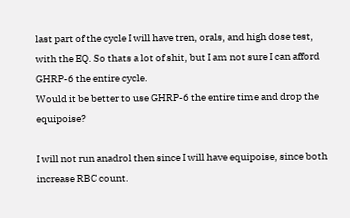last part of the cycle I will have tren, orals, and high dose test, with the EQ. So thats a lot of shit, but I am not sure I can afford GHRP-6 the entire cycle.
Would it be better to use GHRP-6 the entire time and drop the equipoise?

I will not run anadrol then since I will have equipoise, since both increase RBC count.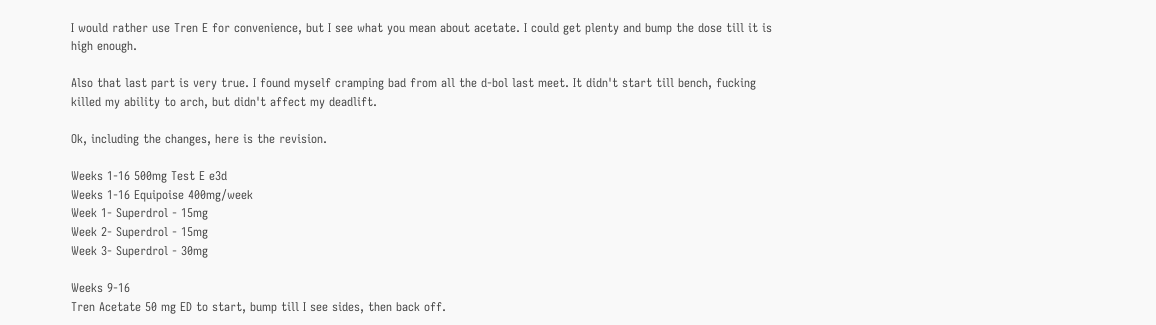I would rather use Tren E for convenience, but I see what you mean about acetate. I could get plenty and bump the dose till it is high enough.

Also that last part is very true. I found myself cramping bad from all the d-bol last meet. It didn't start till bench, fucking killed my ability to arch, but didn't affect my deadlift.

Ok, including the changes, here is the revision.

Weeks 1-16 500mg Test E e3d
Weeks 1-16 Equipoise 400mg/week
Week 1- Superdrol - 15mg
Week 2- Superdrol - 15mg
Week 3- Superdrol - 30mg

Weeks 9-16
Tren Acetate 50 mg ED to start, bump till I see sides, then back off.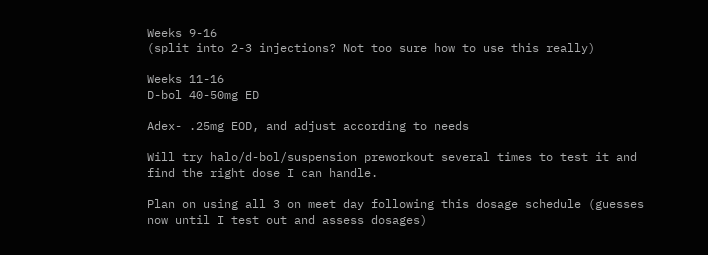Weeks 9-16
(split into 2-3 injections? Not too sure how to use this really)

Weeks 11-16
D-bol 40-50mg ED

Adex- .25mg EOD, and adjust according to needs

Will try halo/d-bol/suspension preworkout several times to test it and find the right dose I can handle.

Plan on using all 3 on meet day following this dosage schedule (guesses now until I test out and assess dosages)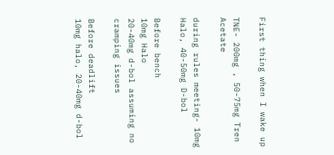First thing when I wake up

TNE- 200mg , 50-75mg Tren Acetate

during rules meeting- 10mg Halo, 40-50mg D-bol

Before bench
10mg Halo
20-40mg d-bol assuming no cramping issues

Before deadlift
10mg halo, 20-40mg d-bol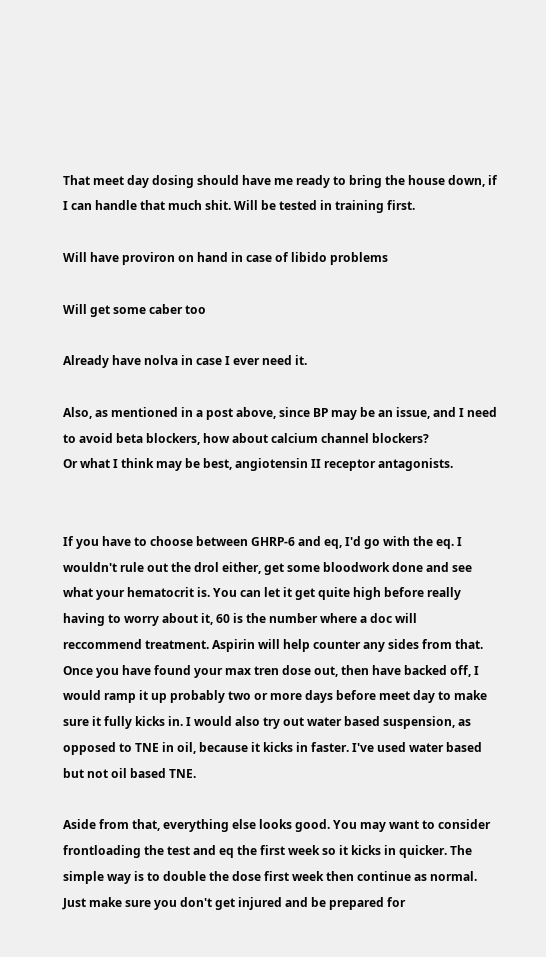That meet day dosing should have me ready to bring the house down, if I can handle that much shit. Will be tested in training first.

Will have proviron on hand in case of libido problems

Will get some caber too

Already have nolva in case I ever need it.

Also, as mentioned in a post above, since BP may be an issue, and I need to avoid beta blockers, how about calcium channel blockers?
Or what I think may be best, angiotensin II receptor antagonists.


If you have to choose between GHRP-6 and eq, I'd go with the eq. I wouldn't rule out the drol either, get some bloodwork done and see what your hematocrit is. You can let it get quite high before really having to worry about it, 60 is the number where a doc will reccommend treatment. Aspirin will help counter any sides from that. Once you have found your max tren dose out, then have backed off, I would ramp it up probably two or more days before meet day to make sure it fully kicks in. I would also try out water based suspension, as opposed to TNE in oil, because it kicks in faster. I've used water based but not oil based TNE.

Aside from that, everything else looks good. You may want to consider frontloading the test and eq the first week so it kicks in quicker. The simple way is to double the dose first week then continue as normal. Just make sure you don't get injured and be prepared for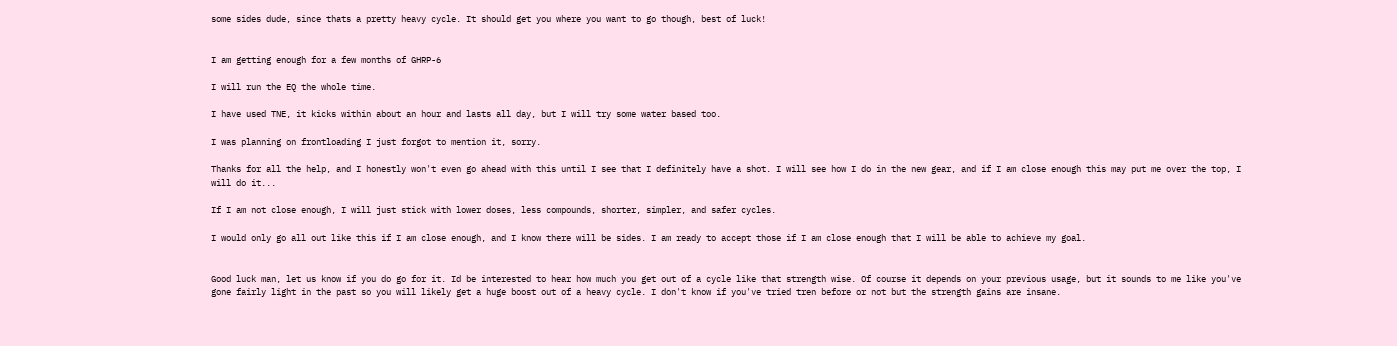some sides dude, since thats a pretty heavy cycle. It should get you where you want to go though, best of luck!


I am getting enough for a few months of GHRP-6

I will run the EQ the whole time.

I have used TNE, it kicks within about an hour and lasts all day, but I will try some water based too.

I was planning on frontloading I just forgot to mention it, sorry.

Thanks for all the help, and I honestly won't even go ahead with this until I see that I definitely have a shot. I will see how I do in the new gear, and if I am close enough this may put me over the top, I will do it...

If I am not close enough, I will just stick with lower doses, less compounds, shorter, simpler, and safer cycles.

I would only go all out like this if I am close enough, and I know there will be sides. I am ready to accept those if I am close enough that I will be able to achieve my goal.


Good luck man, let us know if you do go for it. Id be interested to hear how much you get out of a cycle like that strength wise. Of course it depends on your previous usage, but it sounds to me like you've gone fairly light in the past so you will likely get a huge boost out of a heavy cycle. I don't know if you've tried tren before or not but the strength gains are insane.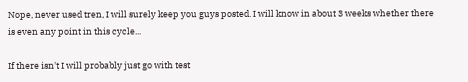Nope, never used tren, I will surely keep you guys posted. I will know in about 3 weeks whether there is even any point in this cycle...

If there isn't I will probably just go with test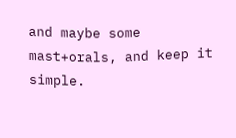and maybe some mast+orals, and keep it simple.